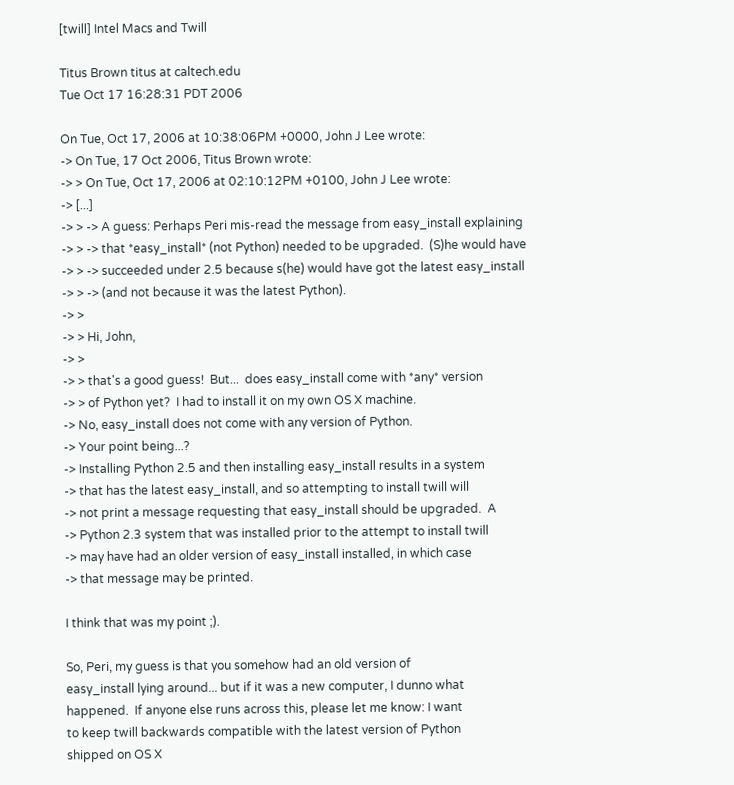[twill] Intel Macs and Twill

Titus Brown titus at caltech.edu
Tue Oct 17 16:28:31 PDT 2006

On Tue, Oct 17, 2006 at 10:38:06PM +0000, John J Lee wrote:
-> On Tue, 17 Oct 2006, Titus Brown wrote:
-> > On Tue, Oct 17, 2006 at 02:10:12PM +0100, John J Lee wrote:
-> [...]
-> > -> A guess: Perhaps Peri mis-read the message from easy_install explaining
-> > -> that *easy_install* (not Python) needed to be upgraded.  (S)he would have
-> > -> succeeded under 2.5 because s(he) would have got the latest easy_install
-> > -> (and not because it was the latest Python).
-> >
-> > Hi, John,
-> >
-> > that's a good guess!  But...  does easy_install come with *any* version
-> > of Python yet?  I had to install it on my own OS X machine.
-> No, easy_install does not come with any version of Python.
-> Your point being...?
-> Installing Python 2.5 and then installing easy_install results in a system
-> that has the latest easy_install, and so attempting to install twill will
-> not print a message requesting that easy_install should be upgraded.  A
-> Python 2.3 system that was installed prior to the attempt to install twill
-> may have had an older version of easy_install installed, in which case
-> that message may be printed.

I think that was my point ;).

So, Peri, my guess is that you somehow had an old version of
easy_install lying around... but if it was a new computer, I dunno what
happened.  If anyone else runs across this, please let me know: I want
to keep twill backwards compatible with the latest version of Python
shipped on OS X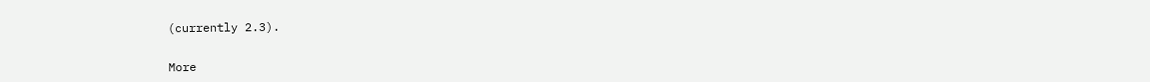(currently 2.3).


More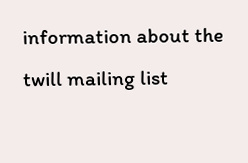information about the twill mailing list